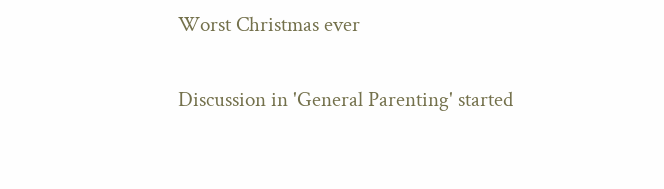Worst Christmas ever

Discussion in 'General Parenting' started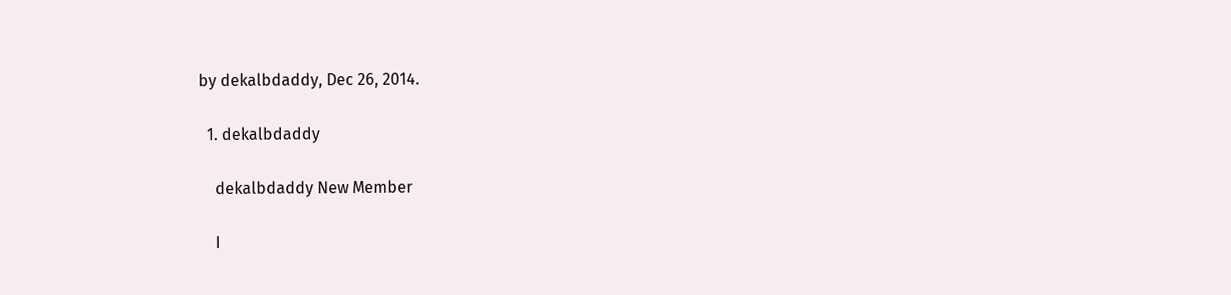by dekalbdaddy, Dec 26, 2014.

  1. dekalbdaddy

    dekalbdaddy New Member

    I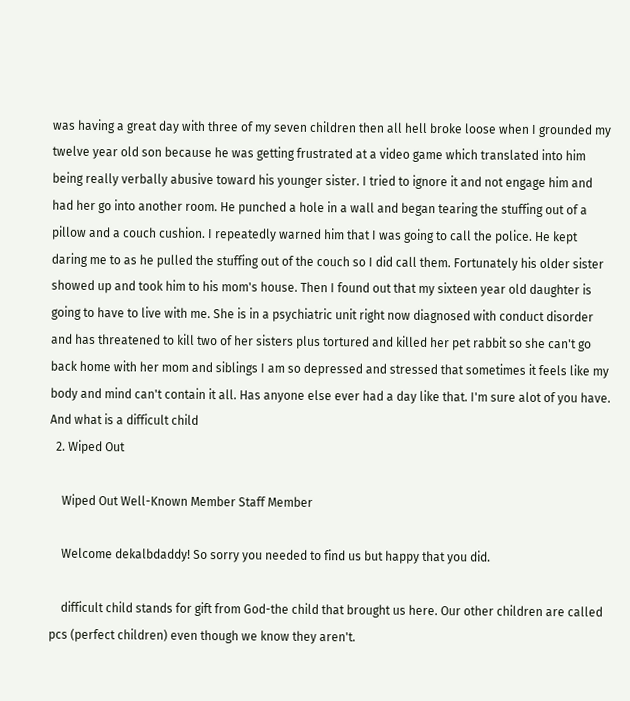was having a great day with three of my seven children then all hell broke loose when I grounded my twelve year old son because he was getting frustrated at a video game which translated into him being really verbally abusive toward his younger sister. I tried to ignore it and not engage him and had her go into another room. He punched a hole in a wall and began tearing the stuffing out of a pillow and a couch cushion. I repeatedly warned him that I was going to call the police. He kept daring me to as he pulled the stuffing out of the couch so I did call them. Fortunately his older sister showed up and took him to his mom's house. Then I found out that my sixteen year old daughter is going to have to live with me. She is in a psychiatric unit right now diagnosed with conduct disorder and has threatened to kill two of her sisters plus tortured and killed her pet rabbit so she can't go back home with her mom and siblings I am so depressed and stressed that sometimes it feels like my body and mind can't contain it all. Has anyone else ever had a day like that. I'm sure alot of you have. And what is a difficult child
  2. Wiped Out

    Wiped Out Well-Known Member Staff Member

    Welcome dekalbdaddy! So sorry you needed to find us but happy that you did.

    difficult child stands for gift from God-the child that brought us here. Our other children are called pcs (perfect children) even though we know they aren't.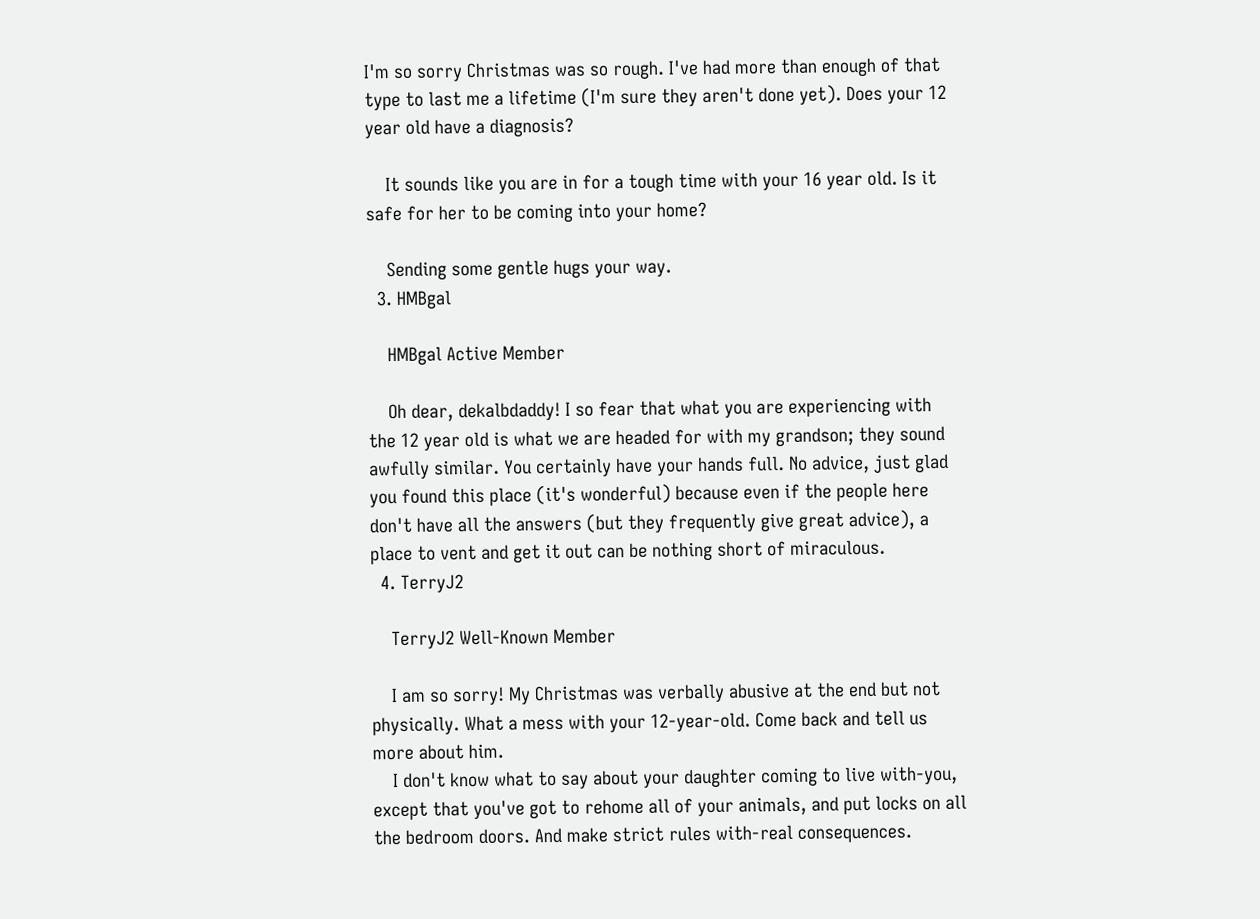I'm so sorry Christmas was so rough. I've had more than enough of that type to last me a lifetime (I'm sure they aren't done yet). Does your 12 year old have a diagnosis?

    It sounds like you are in for a tough time with your 16 year old. Is it safe for her to be coming into your home?

    Sending some gentle hugs your way.
  3. HMBgal

    HMBgal Active Member

    Oh dear, dekalbdaddy! I so fear that what you are experiencing with the 12 year old is what we are headed for with my grandson; they sound awfully similar. You certainly have your hands full. No advice, just glad you found this place (it's wonderful) because even if the people here don't have all the answers (but they frequently give great advice), a place to vent and get it out can be nothing short of miraculous.
  4. TerryJ2

    TerryJ2 Well-Known Member

    I am so sorry! My Christmas was verbally abusive at the end but not physically. What a mess with your 12-year-old. Come back and tell us more about him.
    I don't know what to say about your daughter coming to live with-you, except that you've got to rehome all of your animals, and put locks on all the bedroom doors. And make strict rules with-real consequences.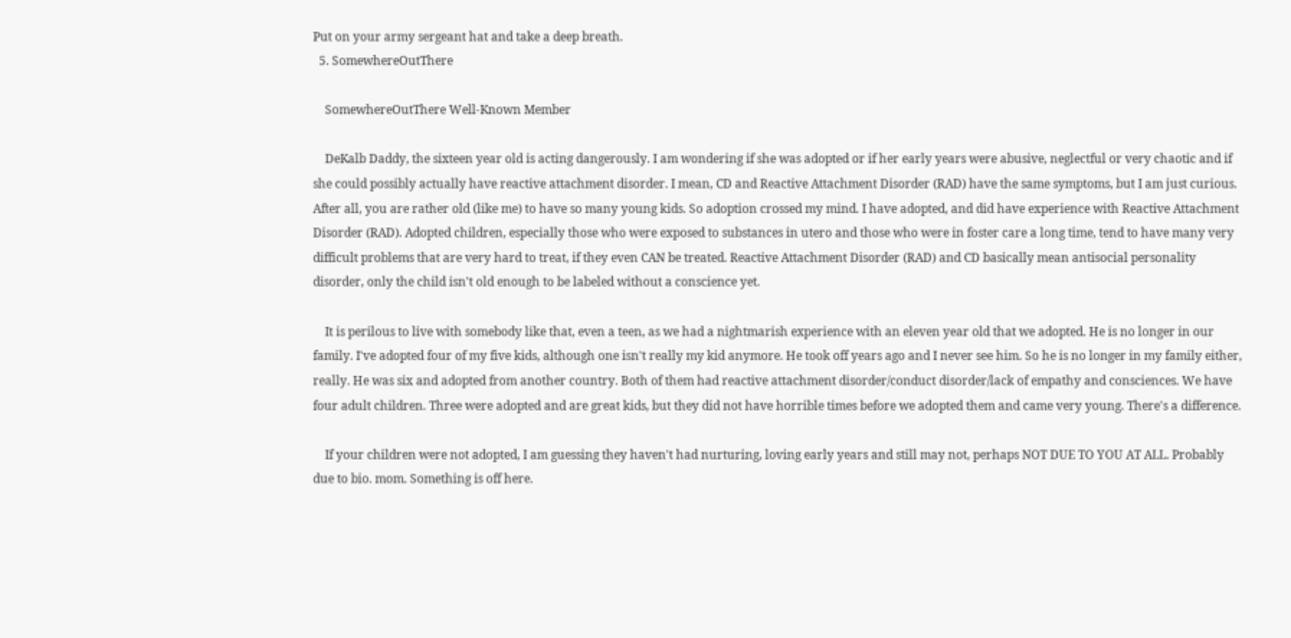Put on your army sergeant hat and take a deep breath.
  5. SomewhereOutThere

    SomewhereOutThere Well-Known Member

    DeKalb Daddy, the sixteen year old is acting dangerously. I am wondering if she was adopted or if her early years were abusive, neglectful or very chaotic and if she could possibly actually have reactive attachment disorder. I mean, CD and Reactive Attachment Disorder (RAD) have the same symptoms, but I am just curious. After all, you are rather old (like me) to have so many young kids. So adoption crossed my mind. I have adopted, and did have experience with Reactive Attachment Disorder (RAD). Adopted children, especially those who were exposed to substances in utero and those who were in foster care a long time, tend to have many very difficult problems that are very hard to treat, if they even CAN be treated. Reactive Attachment Disorder (RAD) and CD basically mean antisocial personality disorder, only the child isn't old enough to be labeled without a conscience yet.

    It is perilous to live with somebody like that, even a teen, as we had a nightmarish experience with an eleven year old that we adopted. He is no longer in our family. I've adopted four of my five kids, although one isn't really my kid anymore. He took off years ago and I never see him. So he is no longer in my family either, really. He was six and adopted from another country. Both of them had reactive attachment disorder/conduct disorder/lack of empathy and consciences. We have four adult children. Three were adopted and are great kids, but they did not have horrible times before we adopted them and came very young. There's a difference.

    If your children were not adopted, I am guessing they haven't had nurturing, loving early years and still may not, perhaps NOT DUE TO YOU AT ALL. Probably due to bio. mom. Something is off here.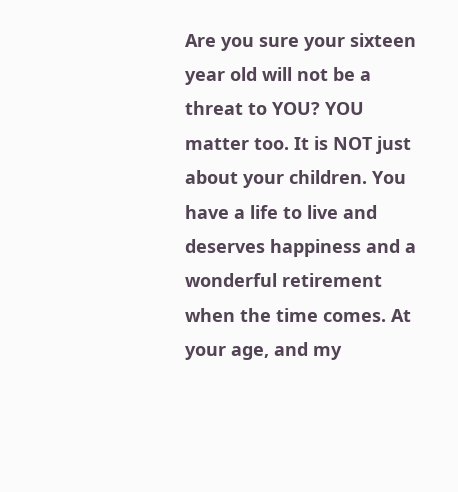Are you sure your sixteen year old will not be a threat to YOU? YOU matter too. It is NOT just about your children. You have a life to live and deserves happiness and a wonderful retirement when the time comes. At your age, and my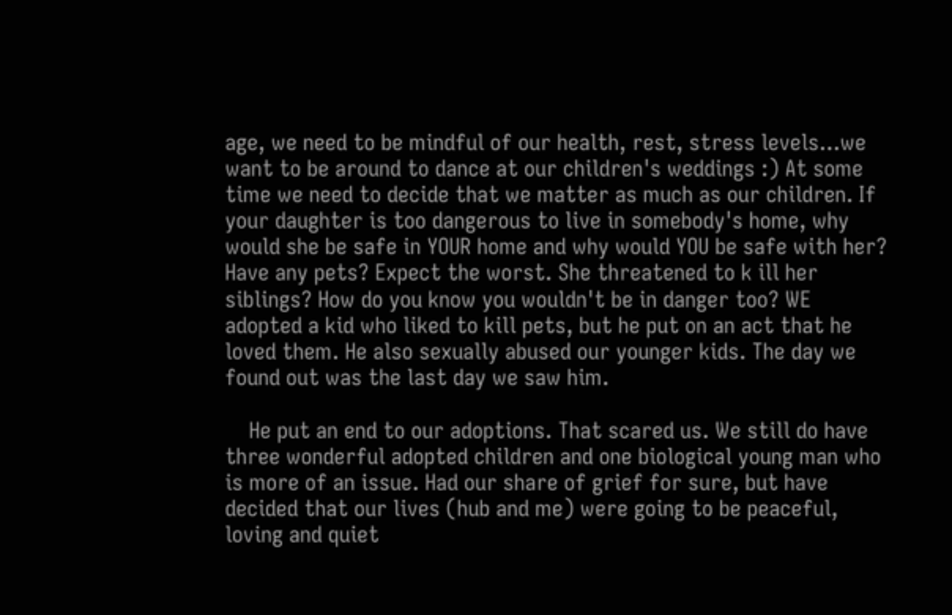age, we need to be mindful of our health, rest, stress levels...we want to be around to dance at our children's weddings :) At some time we need to decide that we matter as much as our children. If your daughter is too dangerous to live in somebody's home, why would she be safe in YOUR home and why would YOU be safe with her? Have any pets? Expect the worst. She threatened to k ill her siblings? How do you know you wouldn't be in danger too? WE adopted a kid who liked to kill pets, but he put on an act that he loved them. He also sexually abused our younger kids. The day we found out was the last day we saw him.

    He put an end to our adoptions. That scared us. We still do have three wonderful adopted children and one biological young man who is more of an issue. Had our share of grief for sure, but have decided that our lives (hub and me) were going to be peaceful, loving and quiet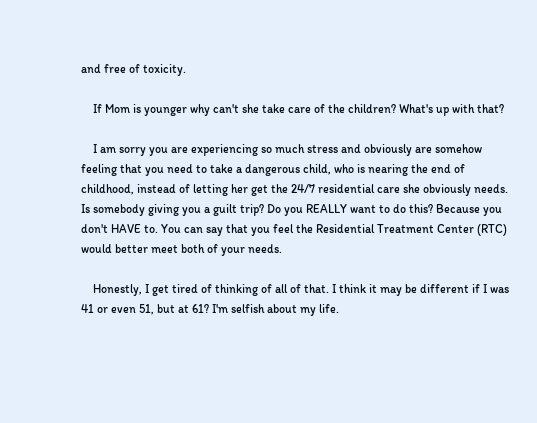and free of toxicity.

    If Mom is younger why can't she take care of the children? What's up with that?

    I am sorry you are experiencing so much stress and obviously are somehow feeling that you need to take a dangerous child, who is nearing the end of childhood, instead of letting her get the 24/7 residential care she obviously needs. Is somebody giving you a guilt trip? Do you REALLY want to do this? Because you don't HAVE to. You can say that you feel the Residential Treatment Center (RTC) would better meet both of your needs.

    Honestly, I get tired of thinking of all of that. I think it may be different if I was 41 or even 51, but at 61? I'm selfish about my life.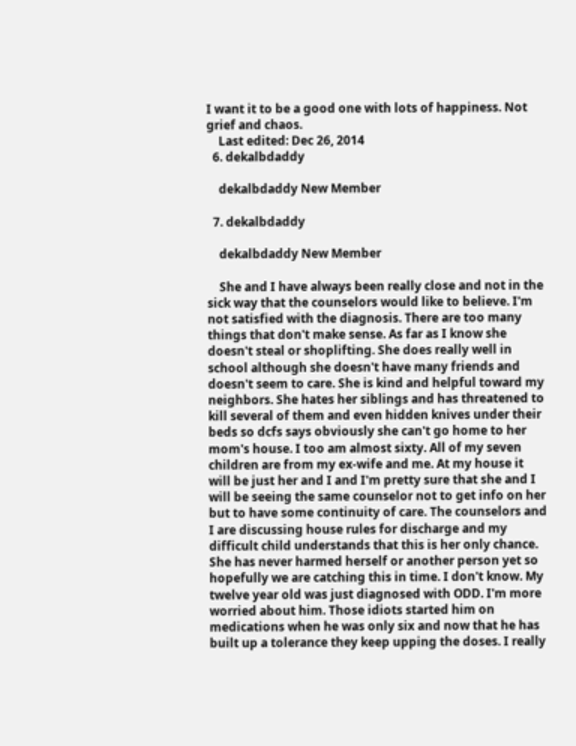I want it to be a good one with lots of happiness. Not grief and chaos.
    Last edited: Dec 26, 2014
  6. dekalbdaddy

    dekalbdaddy New Member

  7. dekalbdaddy

    dekalbdaddy New Member

    She and I have always been really close and not in the sick way that the counselors would like to believe. I'm not satisfied with the diagnosis. There are too many things that don't make sense. As far as I know she doesn't steal or shoplifting. She does really well in school although she doesn't have many friends and doesn't seem to care. She is kind and helpful toward my neighbors. She hates her siblings and has threatened to kill several of them and even hidden knives under their beds so dcfs says obviously she can't go home to her mom's house. I too am almost sixty. All of my seven children are from my ex-wife and me. At my house it will be just her and I and I'm pretty sure that she and I will be seeing the same counselor not to get info on her but to have some continuity of care. The counselors and I are discussing house rules for discharge and my difficult child understands that this is her only chance. She has never harmed herself or another person yet so hopefully we are catching this in time. I don't know. My twelve year old was just diagnosed with ODD. I'm more worried about him. Those idiots started him on medications when he was only six and now that he has built up a tolerance they keep upping the doses. I really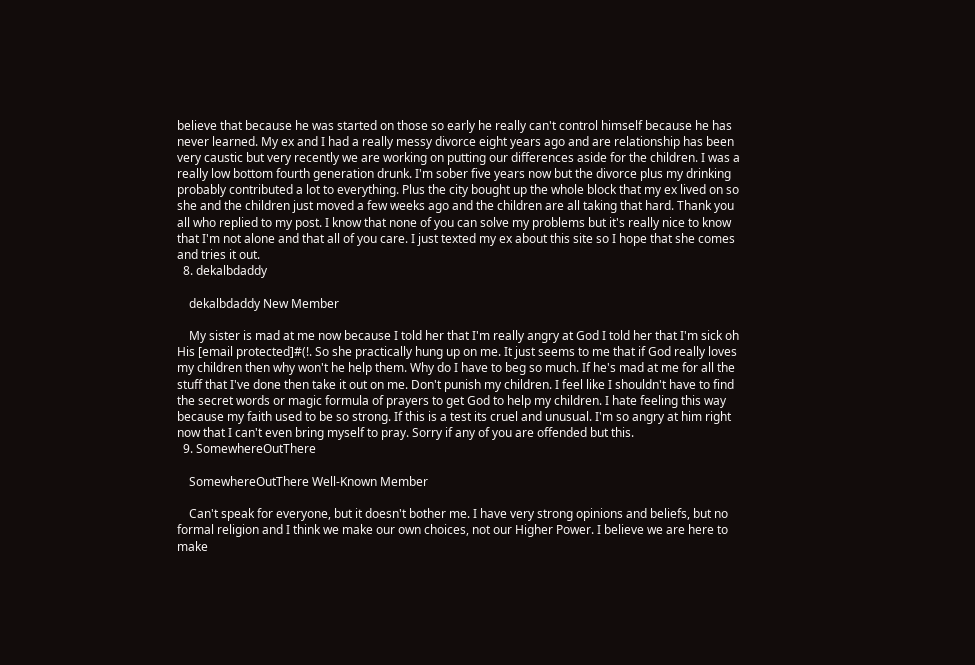believe that because he was started on those so early he really can't control himself because he has never learned. My ex and I had a really messy divorce eight years ago and are relationship has been very caustic but very recently we are working on putting our differences aside for the children. I was a really low bottom fourth generation drunk. I'm sober five years now but the divorce plus my drinking probably contributed a lot to everything. Plus the city bought up the whole block that my ex lived on so she and the children just moved a few weeks ago and the children are all taking that hard. Thank you all who replied to my post. I know that none of you can solve my problems but it's really nice to know that I'm not alone and that all of you care. I just texted my ex about this site so I hope that she comes and tries it out.
  8. dekalbdaddy

    dekalbdaddy New Member

    My sister is mad at me now because I told her that I'm really angry at God I told her that I'm sick oh His [email protected]#(!. So she practically hung up on me. It just seems to me that if God really loves my children then why won't he help them. Why do I have to beg so much. If he's mad at me for all the stuff that I've done then take it out on me. Don't punish my children. I feel like I shouldn't have to find the secret words or magic formula of prayers to get God to help my children. I hate feeling this way because my faith used to be so strong. If this is a test its cruel and unusual. I'm so angry at him right now that I can't even bring myself to pray. Sorry if any of you are offended but this.
  9. SomewhereOutThere

    SomewhereOutThere Well-Known Member

    Can't speak for everyone, but it doesn't bother me. I have very strong opinions and beliefs, but no formal religion and I think we make our own choices, not our Higher Power. I believe we are here to make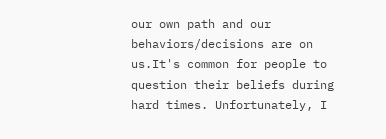our own path and our behaviors/decisions are on us.It's common for people to question their beliefs during hard times. Unfortunately, I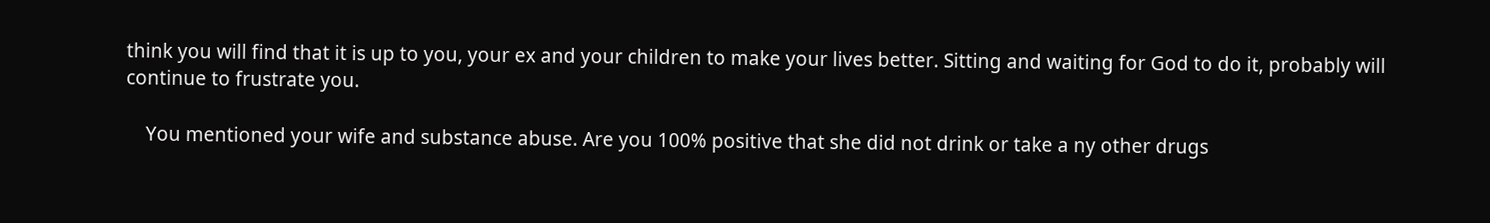think you will find that it is up to you, your ex and your children to make your lives better. Sitting and waiting for God to do it, probably will continue to frustrate you.

    You mentioned your wife and substance abuse. Are you 100% positive that she did not drink or take a ny other drugs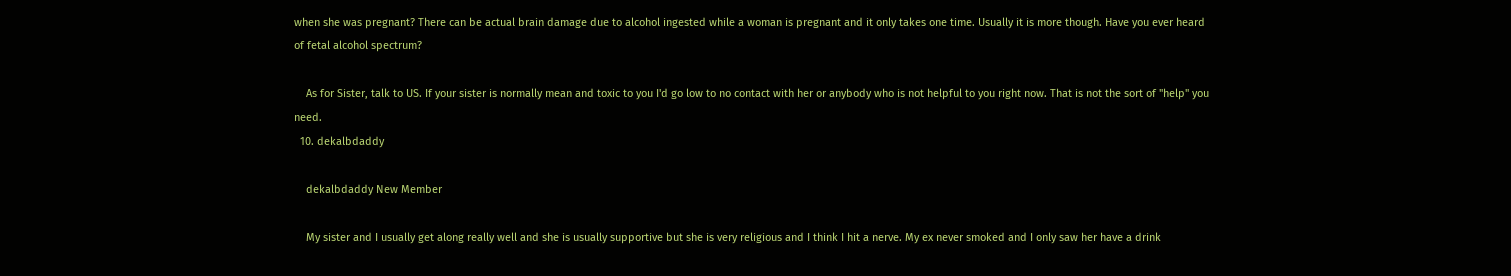when she was pregnant? There can be actual brain damage due to alcohol ingested while a woman is pregnant and it only takes one time. Usually it is more though. Have you ever heard of fetal alcohol spectrum?

    As for Sister, talk to US. If your sister is normally mean and toxic to you I'd go low to no contact with her or anybody who is not helpful to you right now. That is not the sort of "help" you need.
  10. dekalbdaddy

    dekalbdaddy New Member

    My sister and I usually get along really well and she is usually supportive but she is very religious and I think I hit a nerve. My ex never smoked and I only saw her have a drink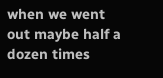when we went out maybe half a dozen times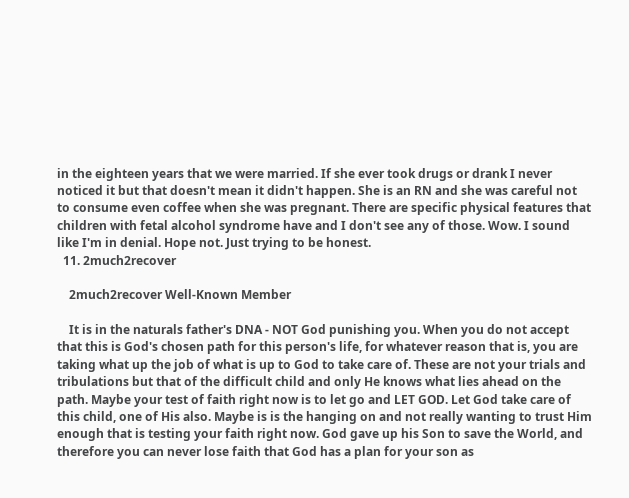in the eighteen years that we were married. If she ever took drugs or drank I never noticed it but that doesn't mean it didn't happen. She is an RN and she was careful not to consume even coffee when she was pregnant. There are specific physical features that children with fetal alcohol syndrome have and I don't see any of those. Wow. I sound like I'm in denial. Hope not. Just trying to be honest.
  11. 2much2recover

    2much2recover Well-Known Member

    It is in the naturals father's DNA - NOT God punishing you. When you do not accept that this is God's chosen path for this person's life, for whatever reason that is, you are taking what up the job of what is up to God to take care of. These are not your trials and tribulations but that of the difficult child and only He knows what lies ahead on the path. Maybe your test of faith right now is to let go and LET GOD. Let God take care of this child, one of His also. Maybe is is the hanging on and not really wanting to trust Him enough that is testing your faith right now. God gave up his Son to save the World, and therefore you can never lose faith that God has a plan for your son as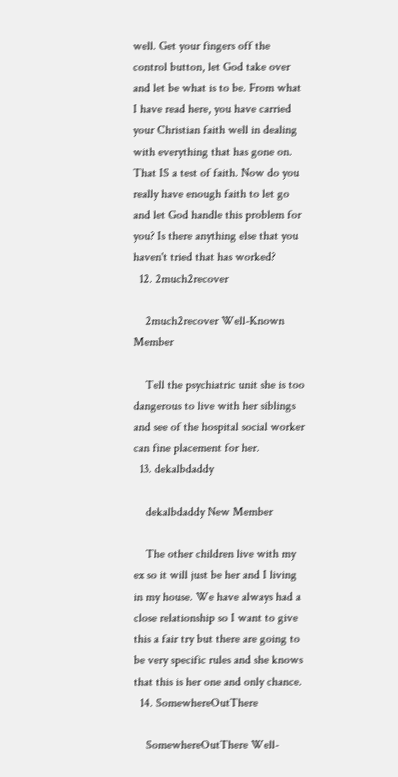well. Get your fingers off the control button, let God take over and let be what is to be. From what I have read here, you have carried your Christian faith well in dealing with everything that has gone on. That IS a test of faith. Now do you really have enough faith to let go and let God handle this problem for you? Is there anything else that you haven't tried that has worked?
  12. 2much2recover

    2much2recover Well-Known Member

    Tell the psychiatric unit she is too dangerous to live with her siblings and see of the hospital social worker can fine placement for her.
  13. dekalbdaddy

    dekalbdaddy New Member

    The other children live with my ex so it will just be her and I living in my house. We have always had a close relationship so I want to give this a fair try but there are going to be very specific rules and she knows that this is her one and only chance.
  14. SomewhereOutThere

    SomewhereOutThere Well-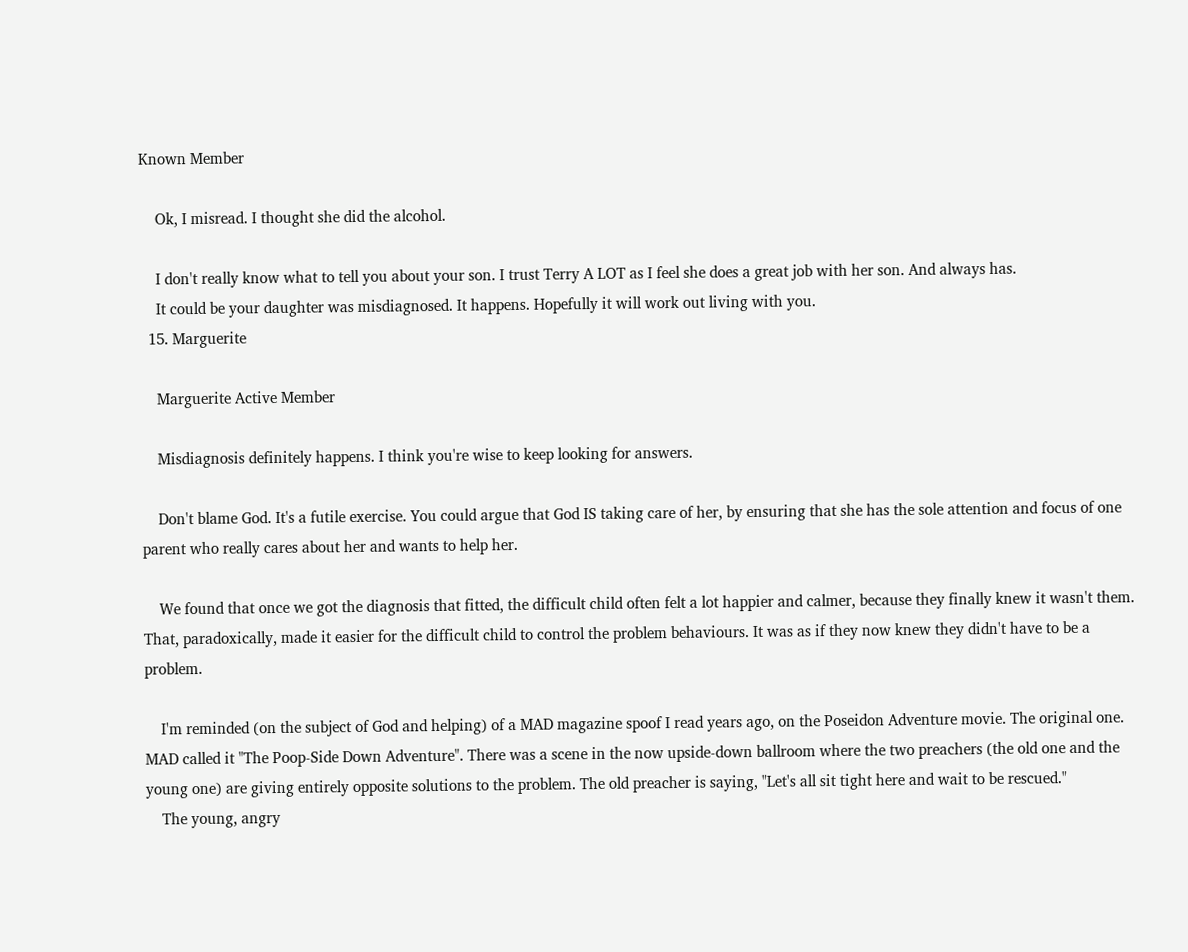Known Member

    Ok, I misread. I thought she did the alcohol.

    I don't really know what to tell you about your son. I trust Terry A LOT as I feel she does a great job with her son. And always has.
    It could be your daughter was misdiagnosed. It happens. Hopefully it will work out living with you.
  15. Marguerite

    Marguerite Active Member

    Misdiagnosis definitely happens. I think you're wise to keep looking for answers.

    Don't blame God. It's a futile exercise. You could argue that God IS taking care of her, by ensuring that she has the sole attention and focus of one parent who really cares about her and wants to help her.

    We found that once we got the diagnosis that fitted, the difficult child often felt a lot happier and calmer, because they finally knew it wasn't them. That, paradoxically, made it easier for the difficult child to control the problem behaviours. It was as if they now knew they didn't have to be a problem.

    I'm reminded (on the subject of God and helping) of a MAD magazine spoof I read years ago, on the Poseidon Adventure movie. The original one. MAD called it "The Poop-Side Down Adventure". There was a scene in the now upside-down ballroom where the two preachers (the old one and the young one) are giving entirely opposite solutions to the problem. The old preacher is saying, "Let's all sit tight here and wait to be rescued."
    The young, angry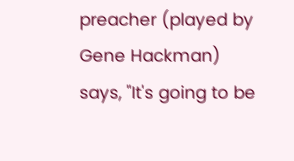preacher (played by Gene Hackman) says, "It's going to be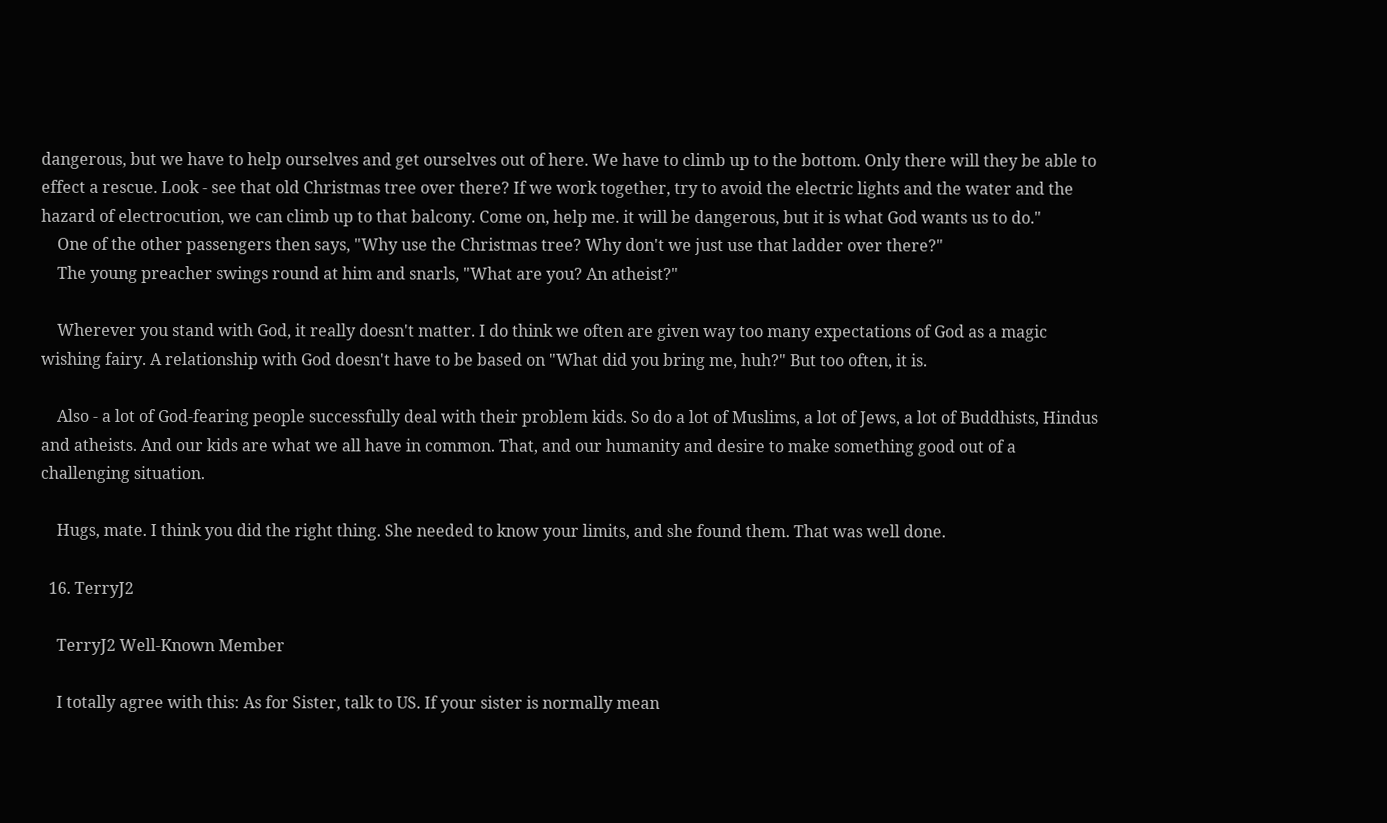dangerous, but we have to help ourselves and get ourselves out of here. We have to climb up to the bottom. Only there will they be able to effect a rescue. Look - see that old Christmas tree over there? If we work together, try to avoid the electric lights and the water and the hazard of electrocution, we can climb up to that balcony. Come on, help me. it will be dangerous, but it is what God wants us to do."
    One of the other passengers then says, "Why use the Christmas tree? Why don't we just use that ladder over there?"
    The young preacher swings round at him and snarls, "What are you? An atheist?"

    Wherever you stand with God, it really doesn't matter. I do think we often are given way too many expectations of God as a magic wishing fairy. A relationship with God doesn't have to be based on "What did you bring me, huh?" But too often, it is.

    Also - a lot of God-fearing people successfully deal with their problem kids. So do a lot of Muslims, a lot of Jews, a lot of Buddhists, Hindus and atheists. And our kids are what we all have in common. That, and our humanity and desire to make something good out of a challenging situation.

    Hugs, mate. I think you did the right thing. She needed to know your limits, and she found them. That was well done.

  16. TerryJ2

    TerryJ2 Well-Known Member

    I totally agree with this: As for Sister, talk to US. If your sister is normally mean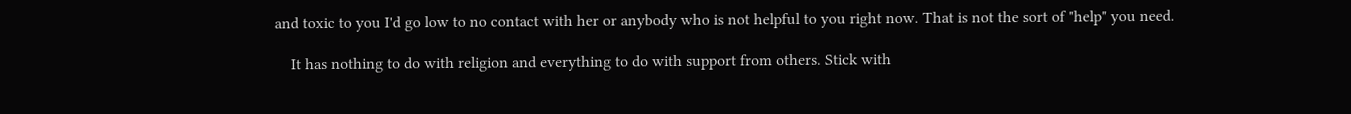and toxic to you I'd go low to no contact with her or anybody who is not helpful to you right now. That is not the sort of "help" you need.

    It has nothing to do with religion and everything to do with support from others. Stick with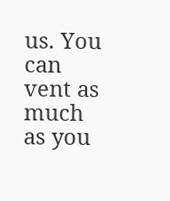us. You can vent as much as you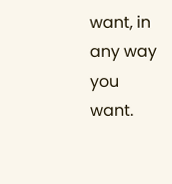want, in any way you want.